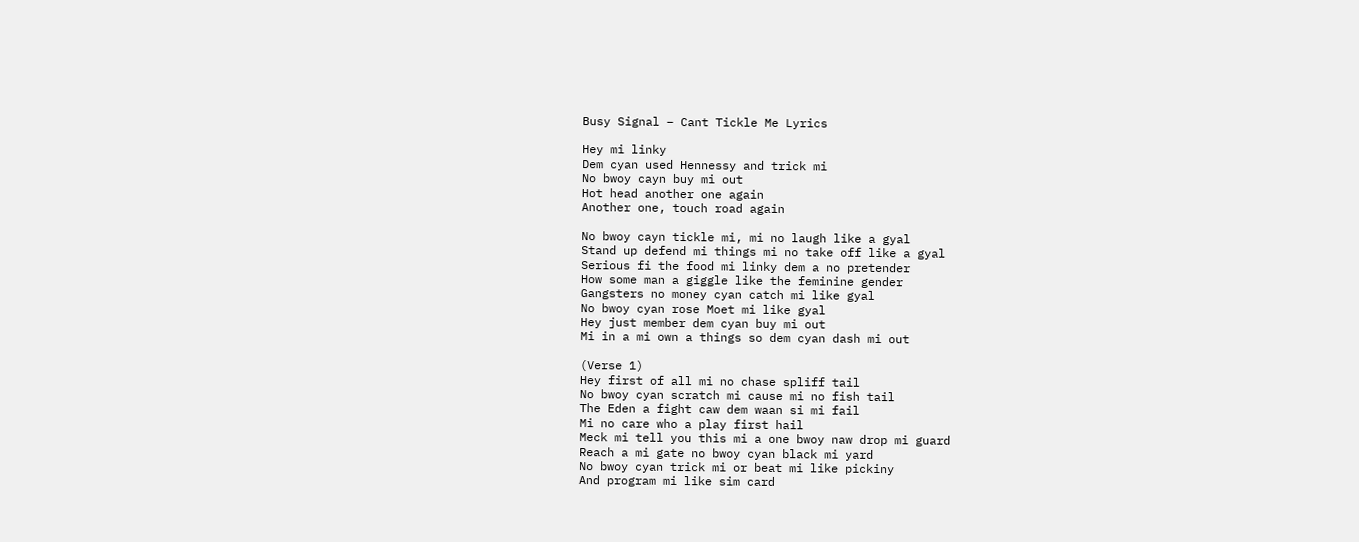Busy Signal – Cant Tickle Me Lyrics

Hey mi linky
Dem cyan used Hennessy and trick mi
No bwoy cayn buy mi out
Hot head another one again
Another one, touch road again

No bwoy cayn tickle mi, mi no laugh like a gyal
Stand up defend mi things mi no take off like a gyal
Serious fi the food mi linky dem a no pretender
How some man a giggle like the feminine gender
Gangsters no money cyan catch mi like gyal
No bwoy cyan rose Moet mi like gyal
Hey just member dem cyan buy mi out
Mi in a mi own a things so dem cyan dash mi out

(Verse 1)
Hey first of all mi no chase spliff tail
No bwoy cyan scratch mi cause mi no fish tail
The Eden a fight caw dem waan si mi fail
Mi no care who a play first hail
Meck mi tell you this mi a one bwoy naw drop mi guard
Reach a mi gate no bwoy cyan black mi yard
No bwoy cyan trick mi or beat mi like pickiny
And program mi like sim card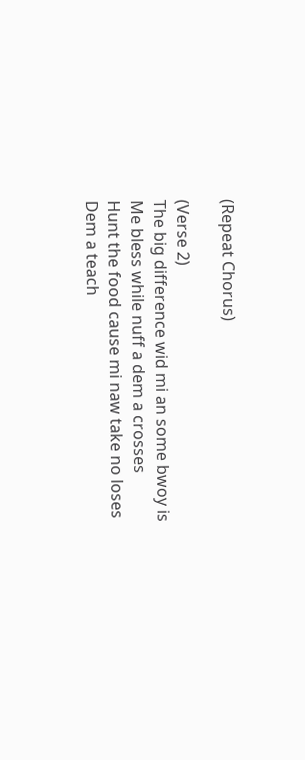(Repeat Chorus)

(Verse 2)
The big difference wid mi an some bwoy is
Me bless while nuff a dem a crosses
Hunt the food cause mi naw take no loses
Dem a teach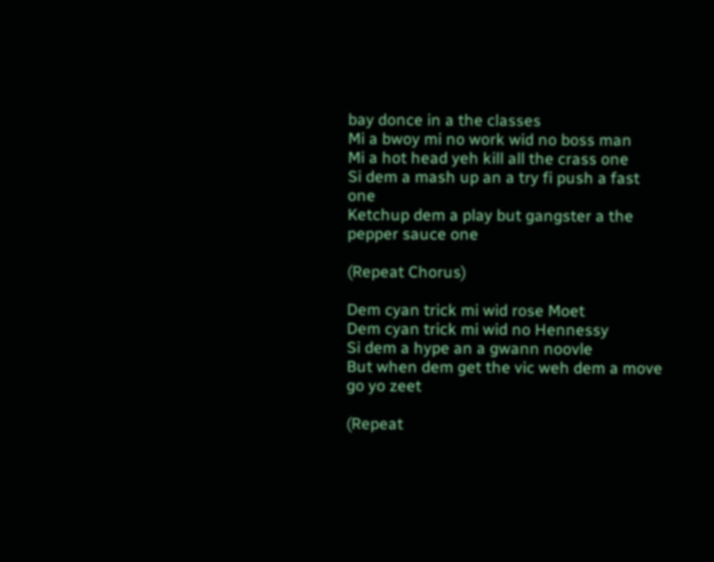bay donce in a the classes
Mi a bwoy mi no work wid no boss man
Mi a hot head yeh kill all the crass one
Si dem a mash up an a try fi push a fast one
Ketchup dem a play but gangster a the pepper sauce one

(Repeat Chorus)

Dem cyan trick mi wid rose Moet
Dem cyan trick mi wid no Hennessy
Si dem a hype an a gwann noovle
But when dem get the vic weh dem a move go yo zeet

(Repeat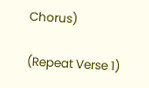Chorus)

(Repeat Verse 1)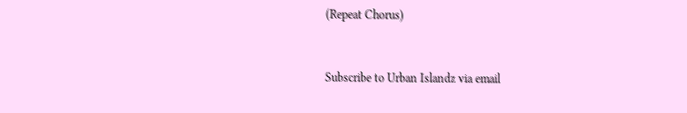(Repeat Chorus)


Subscribe to Urban Islandz via email